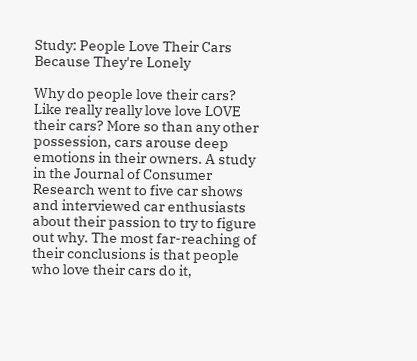Study: People Love Their Cars Because They're Lonely

Why do people love their cars? Like really really love love LOVE their cars? More so than any other possession, cars arouse deep emotions in their owners. A study in the Journal of Consumer Research went to five car shows and interviewed car enthusiasts about their passion to try to figure out why. The most far-reaching of their conclusions is that people who love their cars do it,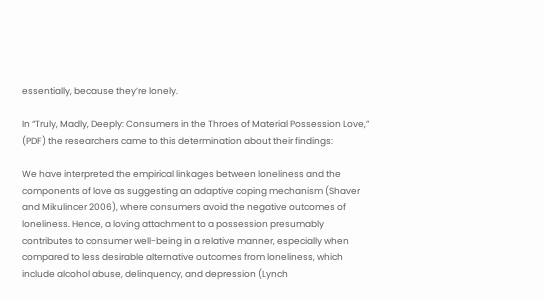essentially, because they’re lonely.

In “Truly, Madly, Deeply: Consumers in the Throes of Material Possession Love,” (PDF) the researchers came to this determination about their findings:

We have interpreted the empirical linkages between loneliness and the components of love as suggesting an adaptive coping mechanism (Shaver and Mikulincer 2006), where consumers avoid the negative outcomes of loneliness. Hence, a loving attachment to a possession presumably contributes to consumer well-being in a relative manner, especially when compared to less desirable alternative outcomes from loneliness, which include alcohol abuse, delinquency, and depression (Lynch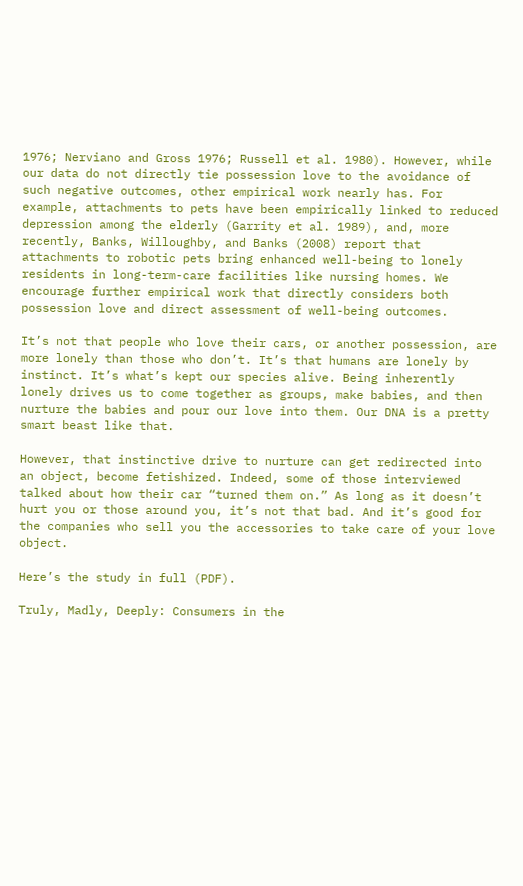1976; Nerviano and Gross 1976; Russell et al. 1980). However, while our data do not directly tie possession love to the avoidance of such negative outcomes, other empirical work nearly has. For example, attachments to pets have been empirically linked to reduced depression among the elderly (Garrity et al. 1989), and, more recently, Banks, Willoughby, and Banks (2008) report that attachments to robotic pets bring enhanced well-being to lonely residents in long-term-care facilities like nursing homes. We encourage further empirical work that directly considers both possession love and direct assessment of well-being outcomes.

It’s not that people who love their cars, or another possession, are more lonely than those who don’t. It’s that humans are lonely by instinct. It’s what’s kept our species alive. Being inherently lonely drives us to come together as groups, make babies, and then nurture the babies and pour our love into them. Our DNA is a pretty smart beast like that.

However, that instinctive drive to nurture can get redirected into an object, become fetishized. Indeed, some of those interviewed talked about how their car “turned them on.” As long as it doesn’t hurt you or those around you, it’s not that bad. And it’s good for the companies who sell you the accessories to take care of your love object.

Here’s the study in full (PDF).

Truly, Madly, Deeply: Consumers in the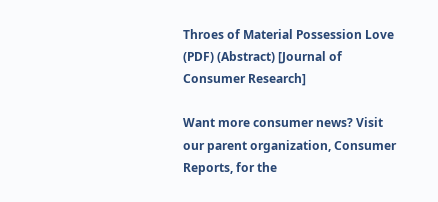Throes of Material Possession Love (PDF) (Abstract) [Journal of Consumer Research]

Want more consumer news? Visit our parent organization, Consumer Reports, for the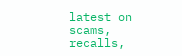latest on scams, recalls,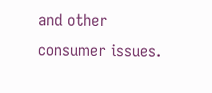and other consumer issues.